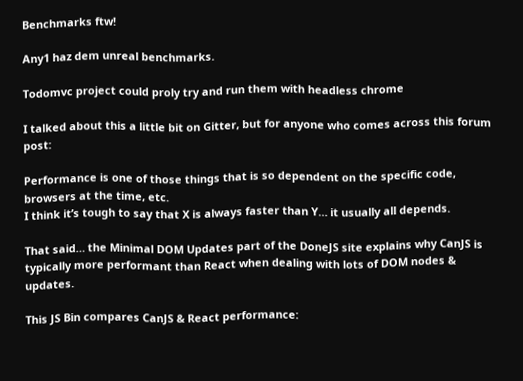Benchmarks ftw!

Any1 haz dem unreal benchmarks.

Todomvc project could proly try and run them with headless chrome

I talked about this a little bit on Gitter, but for anyone who comes across this forum post:

Performance is one of those things that is so dependent on the specific code, browsers at the time, etc.
I think it’s tough to say that X is always faster than Y… it usually all depends.

That said… the Minimal DOM Updates part of the DoneJS site explains why CanJS is typically more performant than React when dealing with lots of DOM nodes & updates.

This JS Bin compares CanJS & React performance: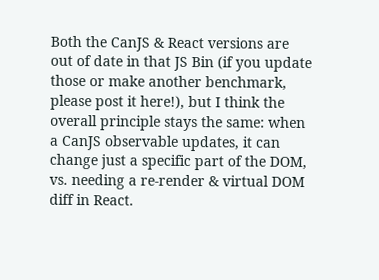Both the CanJS & React versions are out of date in that JS Bin (if you update those or make another benchmark, please post it here!), but I think the overall principle stays the same: when a CanJS observable updates, it can change just a specific part of the DOM, vs. needing a re-render & virtual DOM diff in React.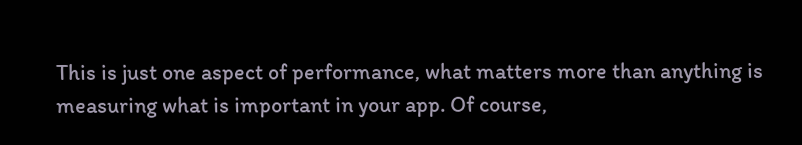This is just one aspect of performance, what matters more than anything is measuring what is important in your app. Of course,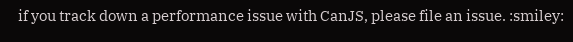if you track down a performance issue with CanJS, please file an issue. :smiley: